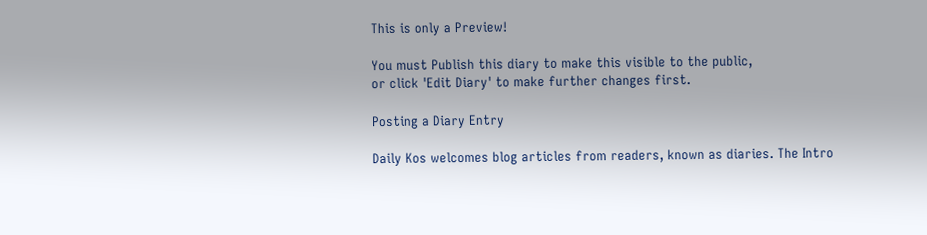This is only a Preview!

You must Publish this diary to make this visible to the public,
or click 'Edit Diary' to make further changes first.

Posting a Diary Entry

Daily Kos welcomes blog articles from readers, known as diaries. The Intro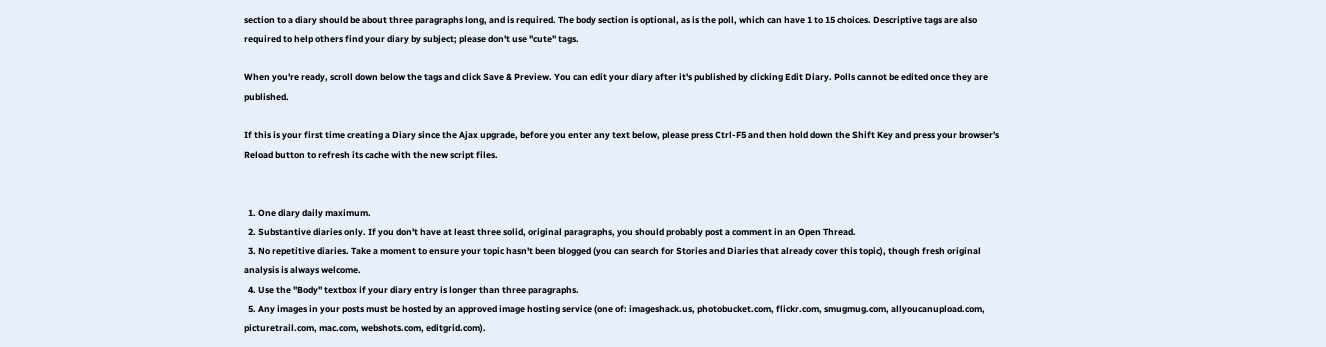section to a diary should be about three paragraphs long, and is required. The body section is optional, as is the poll, which can have 1 to 15 choices. Descriptive tags are also required to help others find your diary by subject; please don't use "cute" tags.

When you're ready, scroll down below the tags and click Save & Preview. You can edit your diary after it's published by clicking Edit Diary. Polls cannot be edited once they are published.

If this is your first time creating a Diary since the Ajax upgrade, before you enter any text below, please press Ctrl-F5 and then hold down the Shift Key and press your browser's Reload button to refresh its cache with the new script files.


  1. One diary daily maximum.
  2. Substantive diaries only. If you don't have at least three solid, original paragraphs, you should probably post a comment in an Open Thread.
  3. No repetitive diaries. Take a moment to ensure your topic hasn't been blogged (you can search for Stories and Diaries that already cover this topic), though fresh original analysis is always welcome.
  4. Use the "Body" textbox if your diary entry is longer than three paragraphs.
  5. Any images in your posts must be hosted by an approved image hosting service (one of: imageshack.us, photobucket.com, flickr.com, smugmug.com, allyoucanupload.com, picturetrail.com, mac.com, webshots.com, editgrid.com).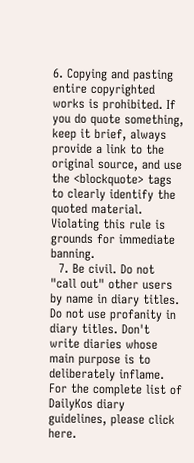6. Copying and pasting entire copyrighted works is prohibited. If you do quote something, keep it brief, always provide a link to the original source, and use the <blockquote> tags to clearly identify the quoted material. Violating this rule is grounds for immediate banning.
  7. Be civil. Do not "call out" other users by name in diary titles. Do not use profanity in diary titles. Don't write diaries whose main purpose is to deliberately inflame.
For the complete list of DailyKos diary guidelines, please click here.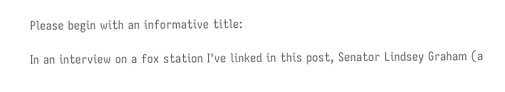Please begin with an informative title:

In an interview on a fox station I've linked in this post, Senator Lindsey Graham (a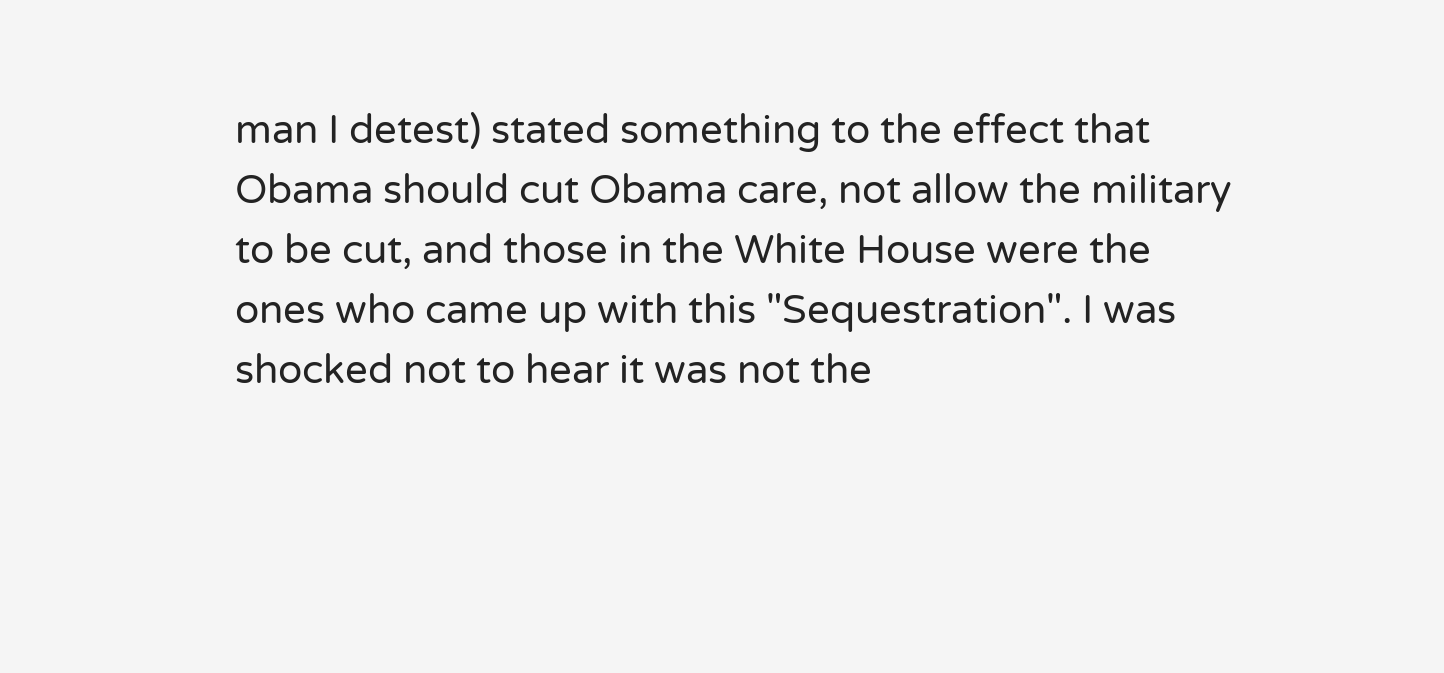man I detest) stated something to the effect that Obama should cut Obama care, not allow the military to be cut, and those in the White House were the ones who came up with this "Sequestration". I was shocked not to hear it was not the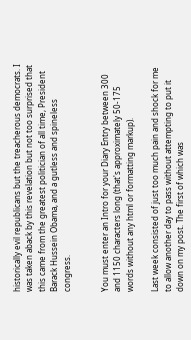historically evil republicans but the treacherous democrats. I was taken aback by this revelation but not too surprised that this came from the greatest politician of all time, President Barack Hussein Obama, and a gutless and spineless congress.


You must enter an Intro for your Diary Entry between 300 and 1150 characters long (that's approximately 50-175 words without any html or formatting markup).

Last week consisted of just too much pain and shock for me to allow another day to pass without attempting to put it down on my post. The first of which was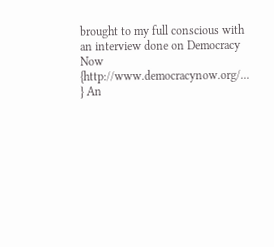brought to my full conscious with an interview done on Democracy Now  {http://www.democracynow.org/... } An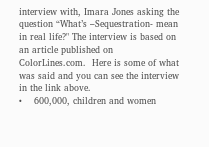interview with, Imara Jones asking the question “What’s –Sequestration- mean in real life?" The interview is based on an article published on ColorLines.com.  Here is some of what was said and you can see the interview in the link above.
•    600,000, children and women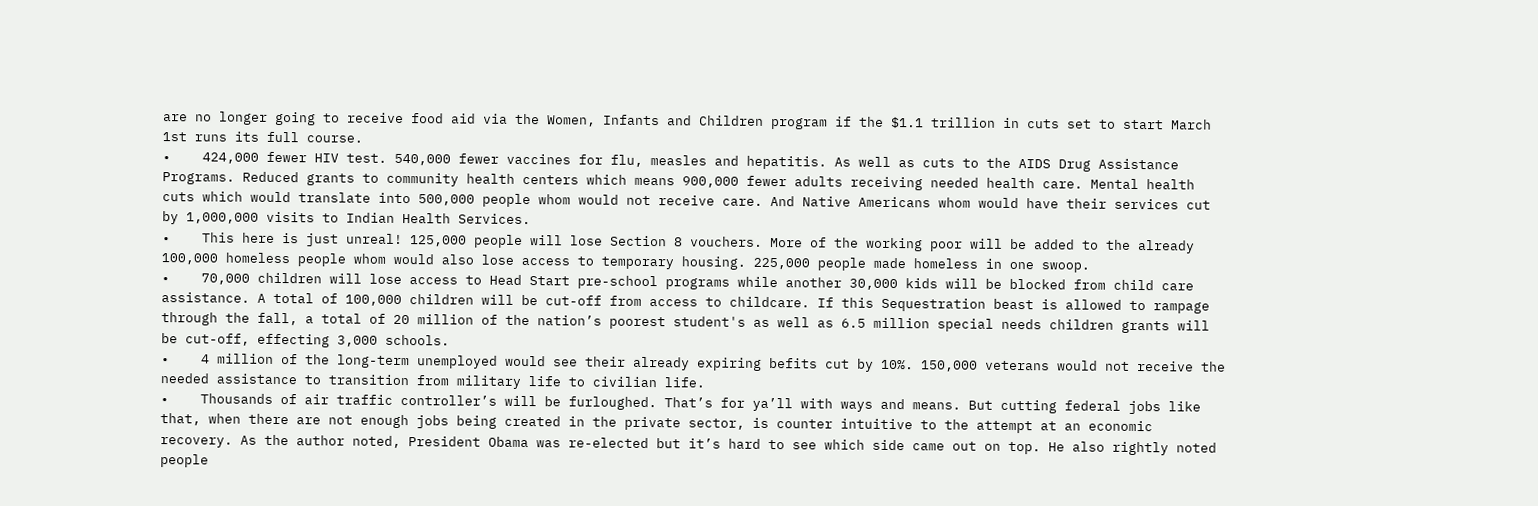are no longer going to receive food aid via the Women, Infants and Children program if the $1.1 trillion in cuts set to start March 1st runs its full course.
•    424,000 fewer HIV test. 540,000 fewer vaccines for flu, measles and hepatitis. As well as cuts to the AIDS Drug Assistance Programs. Reduced grants to community health centers which means 900,000 fewer adults receiving needed health care. Mental health cuts which would translate into 500,000 people whom would not receive care. And Native Americans whom would have their services cut by 1,000,000 visits to Indian Health Services.
•    This here is just unreal! 125,000 people will lose Section 8 vouchers. More of the working poor will be added to the already 100,000 homeless people whom would also lose access to temporary housing. 225,000 people made homeless in one swoop.
•    70,000 children will lose access to Head Start pre-school programs while another 30,000 kids will be blocked from child care assistance. A total of 100,000 children will be cut-off from access to childcare. If this Sequestration beast is allowed to rampage through the fall, a total of 20 million of the nation’s poorest student's as well as 6.5 million special needs children grants will be cut-off, effecting 3,000 schools.
•    4 million of the long-term unemployed would see their already expiring befits cut by 10%. 150,000 veterans would not receive the needed assistance to transition from military life to civilian life.
•    Thousands of air traffic controller’s will be furloughed. That’s for ya’ll with ways and means. But cutting federal jobs like that, when there are not enough jobs being created in the private sector, is counter intuitive to the attempt at an economic recovery. As the author noted, President Obama was re-elected but it’s hard to see which side came out on top. He also rightly noted people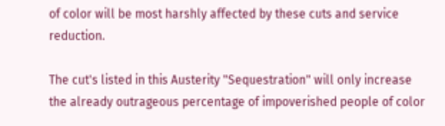of color will be most harshly affected by these cuts and service reduction.

The cut's listed in this Austerity "Sequestration" will only increase the already outrageous percentage of impoverished people of color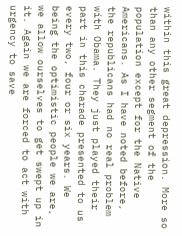within this great depression. More so than any other segment of the population except for the Native Americans. As I have noted before, the republicans had no real problem with Obama. They just played their part in this charade presented to us every two, four or six years. We being the optimistic people we are, we allow ourselves to get swept up in it. Again we are forced to act with urgency to save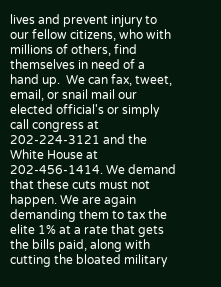lives and prevent injury to our fellow citizens, who with millions of others, find themselves in need of a hand up.  We can fax, tweet, email, or snail mail our elected official's or simply call congress at 202-224-3121 and the White House at 202-456-1414. We demand that these cuts must not happen. We are again demanding them to tax the elite 1% at a rate that gets the bills paid, along with cutting the bloated military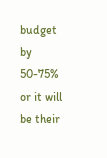budget by 50-75% or it will be their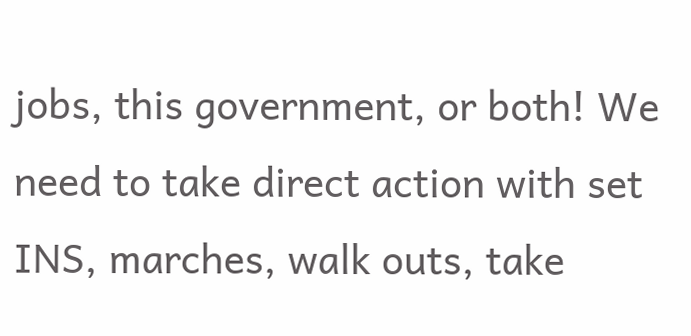jobs, this government, or both! We need to take direct action with set INS, marches, walk outs, take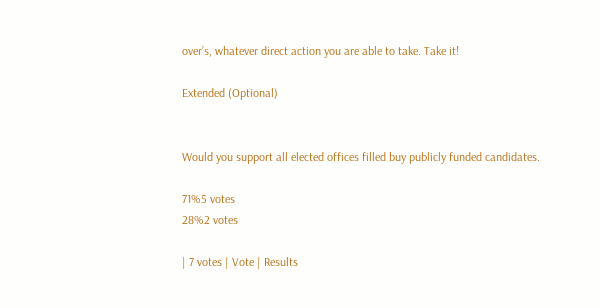over’s, whatever direct action you are able to take. Take it!

Extended (Optional)


Would you support all elected offices filled buy publicly funded candidates.

71%5 votes
28%2 votes

| 7 votes | Vote | Results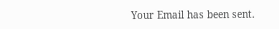Your Email has been sent.